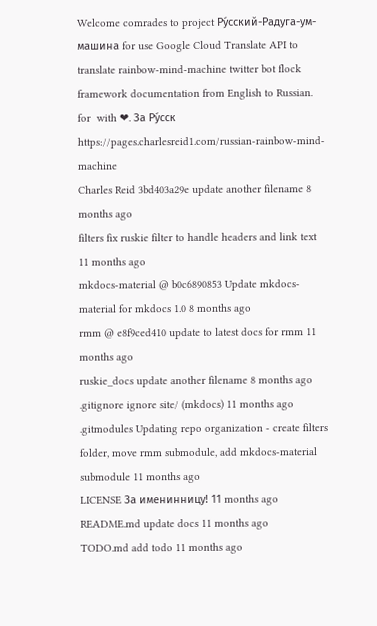Welcome comrades to project Ру́сский-Радуга-ум-машина for use Google Cloud Translate API to translate rainbow-mind-machine twitter bot flock framework documentation from English to Russian. for  with ❤. За Ру́сск https://pages.charlesreid1.com/russian-rainbow-mind-machine
Charles Reid 3bd403a29e update another filename 8 months ago
filters fix ruskie filter to handle headers and link text 11 months ago
mkdocs-material @ b0c6890853 Update mkdocs-material for mkdocs 1.0 8 months ago
rmm @ e8f9ced410 update to latest docs for rmm 11 months ago
ruskie_docs update another filename 8 months ago
.gitignore ignore site/ (mkdocs) 11 months ago
.gitmodules Updating repo organization - create filters folder, move rmm submodule, add mkdocs-material submodule 11 months ago
LICENSE За именинницу! 11 months ago
README.md update docs 11 months ago
TODO.md add todo 11 months ago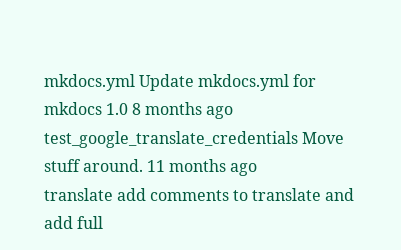mkdocs.yml Update mkdocs.yml for mkdocs 1.0 8 months ago
test_google_translate_credentials Move stuff around. 11 months ago
translate add comments to translate and add full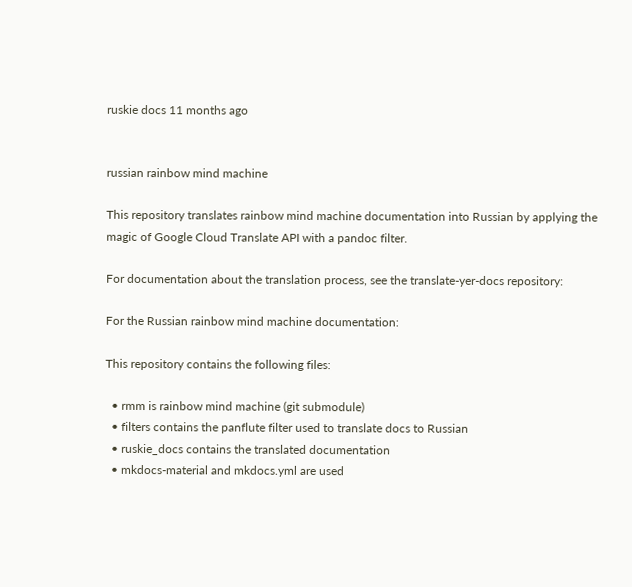ruskie docs 11 months ago


russian rainbow mind machine

This repository translates rainbow mind machine documentation into Russian by applying the magic of Google Cloud Translate API with a pandoc filter.

For documentation about the translation process, see the translate-yer-docs repository:

For the Russian rainbow mind machine documentation:

This repository contains the following files:

  • rmm is rainbow mind machine (git submodule)
  • filters contains the panflute filter used to translate docs to Russian
  • ruskie_docs contains the translated documentation
  • mkdocs-material and mkdocs.yml are used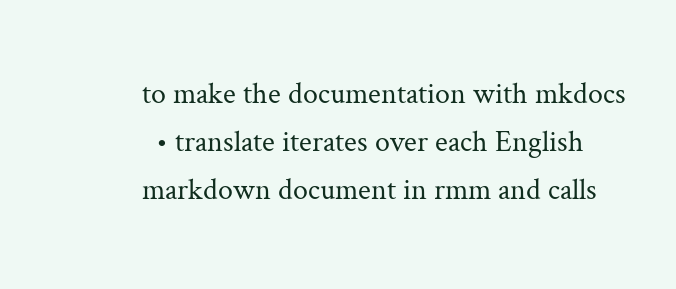to make the documentation with mkdocs
  • translate iterates over each English markdown document in rmm and calls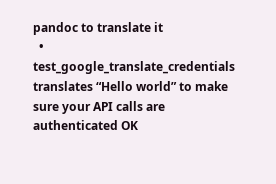pandoc to translate it
  • test_google_translate_credentials translates “Hello world” to make sure your API calls are authenticated OK